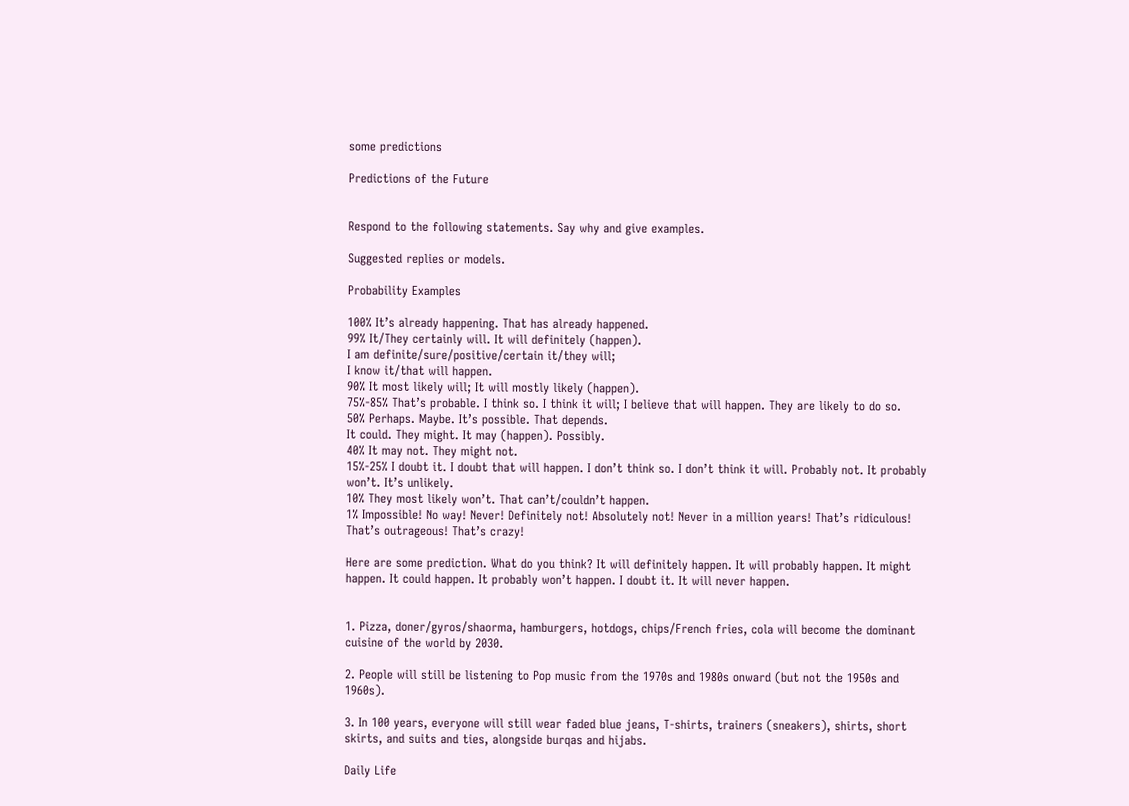some predictions

Predictions of the Future


Respond to the following statements. Say why and give examples.

Suggested replies or models.

Probability Examples

100% It’s already happening. That has already happened.
99% It/They certainly will. It will definitely (happen).
I am definite/sure/positive/certain it/they will;
I know it/that will happen.
90% It most likely will; It will mostly likely (happen).
75%-85% That’s probable. I think so. I think it will; I believe that will happen. They are likely to do so.
50% Perhaps. Maybe. It’s possible. That depends.
It could. They might. It may (happen). Possibly.
40% It may not. They might not.
15%-25% I doubt it. I doubt that will happen. I don’t think so. I don’t think it will. Probably not. It probably won’t. It’s unlikely.
10% They most likely won’t. That can’t/couldn’t happen.
1% Impossible! No way! Never! Definitely not! Absolutely not! Never in a million years! That’s ridiculous!
That’s outrageous! That’s crazy!

Here are some prediction. What do you think? It will definitely happen. It will probably happen. It might happen. It could happen. It probably won’t happen. I doubt it. It will never happen.


1. Pizza, doner/gyros/shaorma, hamburgers, hotdogs, chips/French fries, cola will become the dominant cuisine of the world by 2030.

2. People will still be listening to Pop music from the 1970s and 1980s onward (but not the 1950s and 1960s).

3. In 100 years, everyone will still wear faded blue jeans, T-shirts, trainers (sneakers), shirts, short skirts, and suits and ties, alongside burqas and hijabs.

Daily Life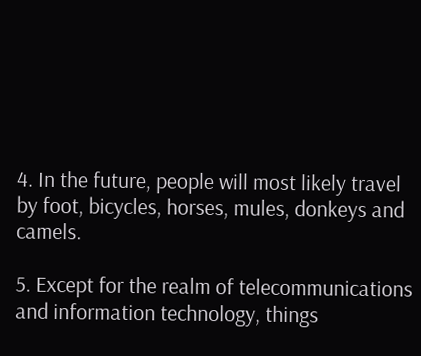4. In the future, people will most likely travel by foot, bicycles, horses, mules, donkeys and camels.

5. Except for the realm of telecommunications and information technology, things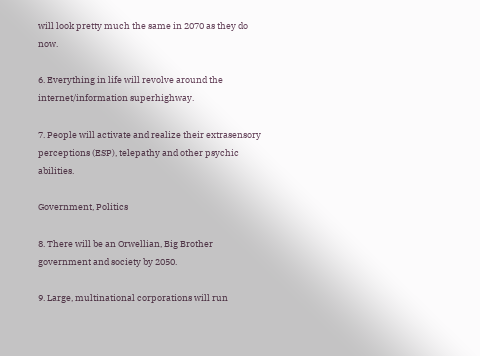will look pretty much the same in 2070 as they do now.

6. Everything in life will revolve around the internet/information superhighway.

7. People will activate and realize their extrasensory perceptions (ESP), telepathy and other psychic abilities.

Government, Politics

8. There will be an Orwellian, Big Brother government and society by 2050.

9. Large, multinational corporations will run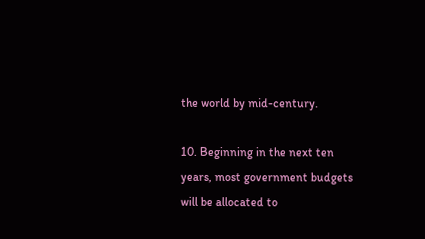the world by mid-century.

10. Beginning in the next ten years, most government budgets will be allocated to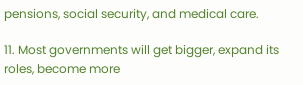pensions, social security, and medical care.

11. Most governments will get bigger, expand its roles, become more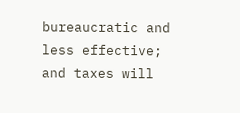bureaucratic and less effective; and taxes will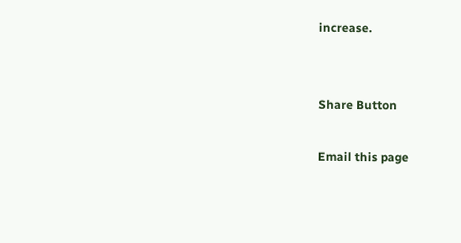increase.


Share Button

Email this page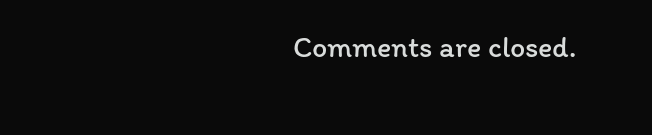Comments are closed.